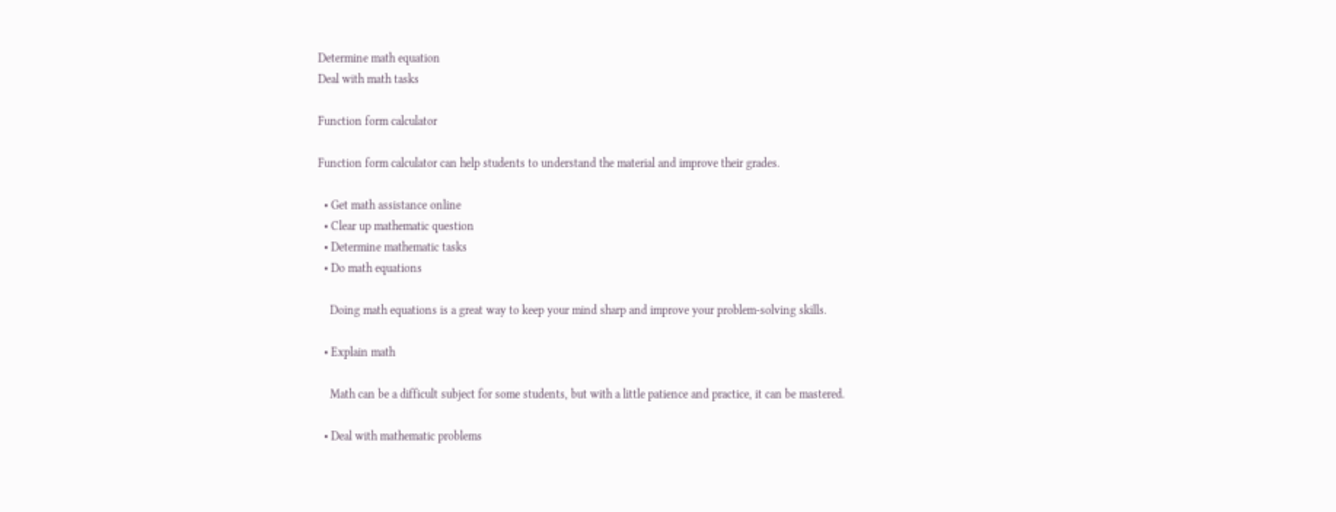Determine math equation
Deal with math tasks

Function form calculator

Function form calculator can help students to understand the material and improve their grades.

  • Get math assistance online
  • Clear up mathematic question
  • Determine mathematic tasks
  • Do math equations

    Doing math equations is a great way to keep your mind sharp and improve your problem-solving skills.

  • Explain math

    Math can be a difficult subject for some students, but with a little patience and practice, it can be mastered.

  • Deal with mathematic problems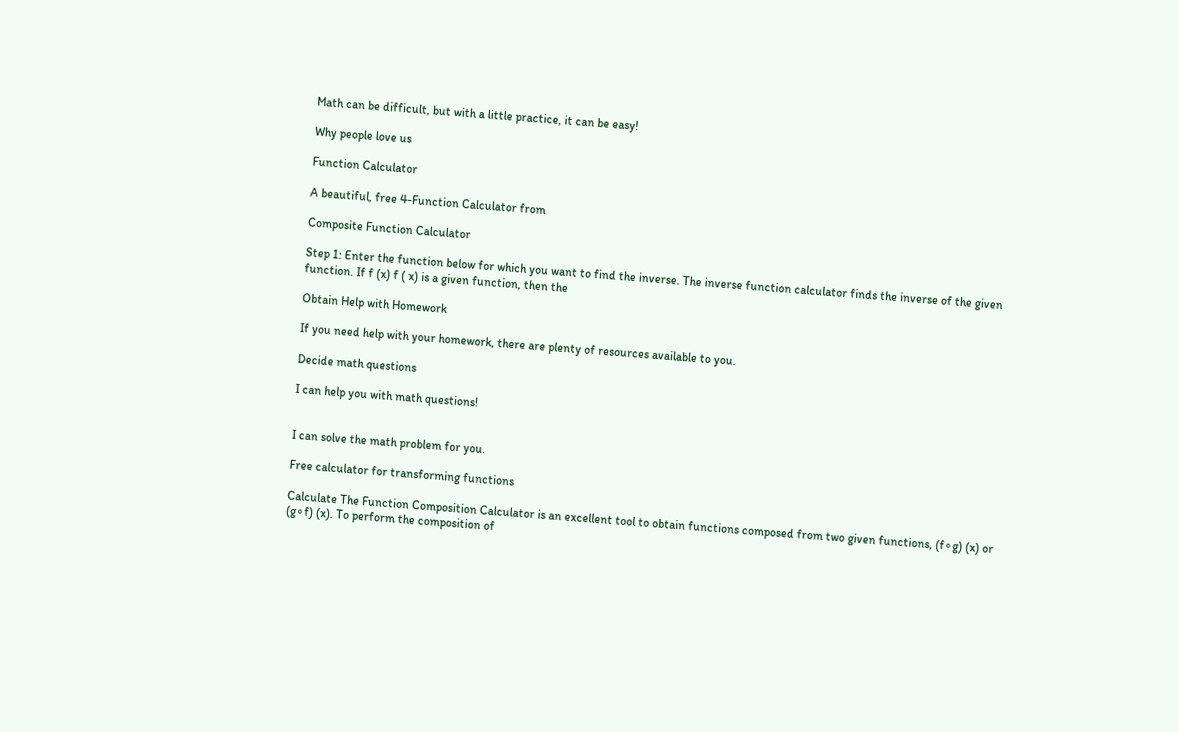Math can be difficult, but with a little practice, it can be easy!

Why people love us

Function Calculator

A beautiful, free 4-Function Calculator from

Composite Function Calculator

Step 1: Enter the function below for which you want to find the inverse. The inverse function calculator finds the inverse of the given function. If f (x) f ( x) is a given function, then the

Obtain Help with Homework

If you need help with your homework, there are plenty of resources available to you.

Decide math questions

I can help you with math questions!


I can solve the math problem for you.

Free calculator for transforming functions

Calculate The Function Composition Calculator is an excellent tool to obtain functions composed from two given functions, (f∘g) (x) or (g∘f) (x). To perform the composition of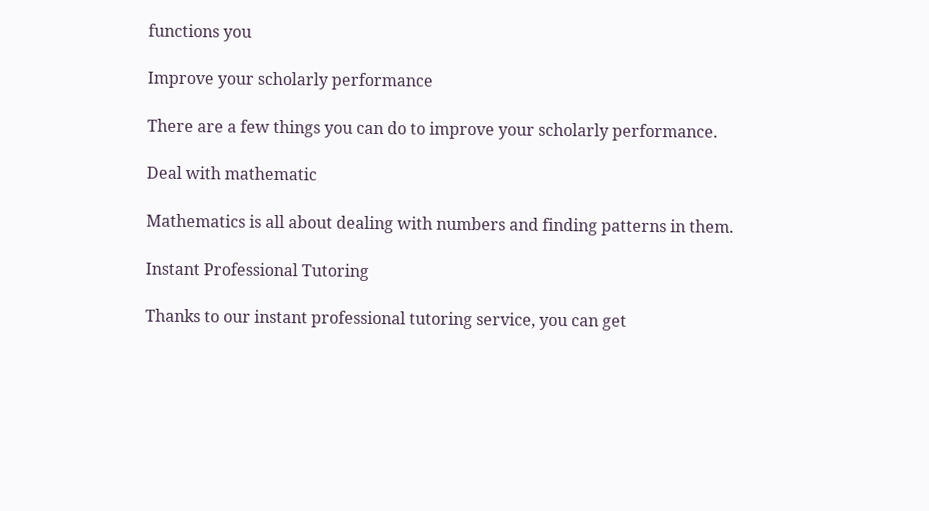functions you

Improve your scholarly performance

There are a few things you can do to improve your scholarly performance.

Deal with mathematic

Mathematics is all about dealing with numbers and finding patterns in them.

Instant Professional Tutoring

Thanks to our instant professional tutoring service, you can get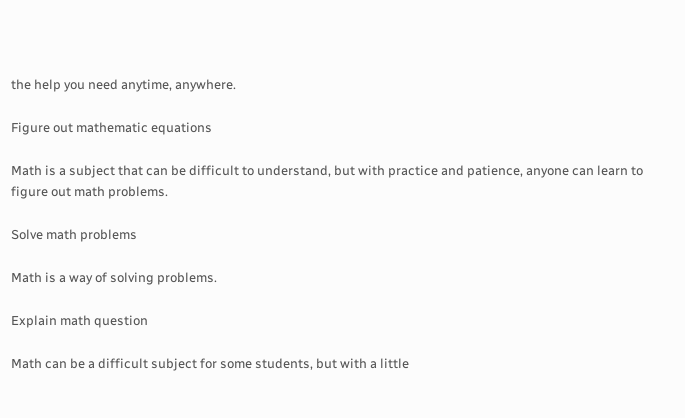the help you need anytime, anywhere.

Figure out mathematic equations

Math is a subject that can be difficult to understand, but with practice and patience, anyone can learn to figure out math problems.

Solve math problems

Math is a way of solving problems.

Explain math question

Math can be a difficult subject for some students, but with a little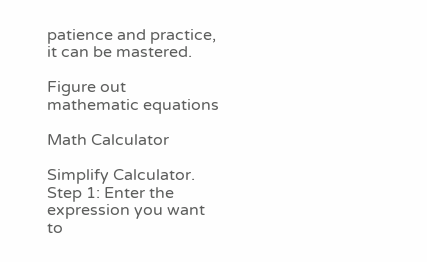patience and practice, it can be mastered.

Figure out mathematic equations

Math Calculator

Simplify Calculator. Step 1: Enter the expression you want to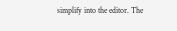simplify into the editor. The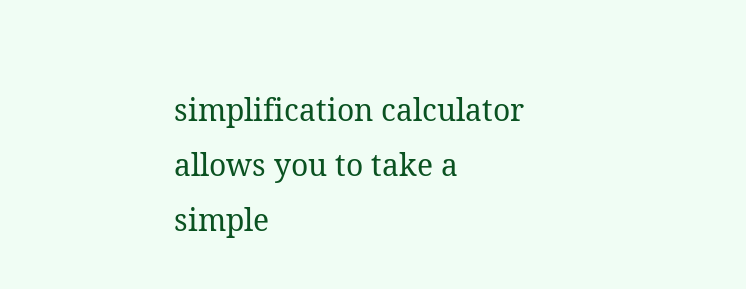simplification calculator allows you to take a simple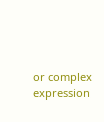or complex expression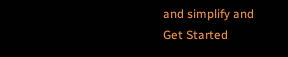and simplify and
Get Started